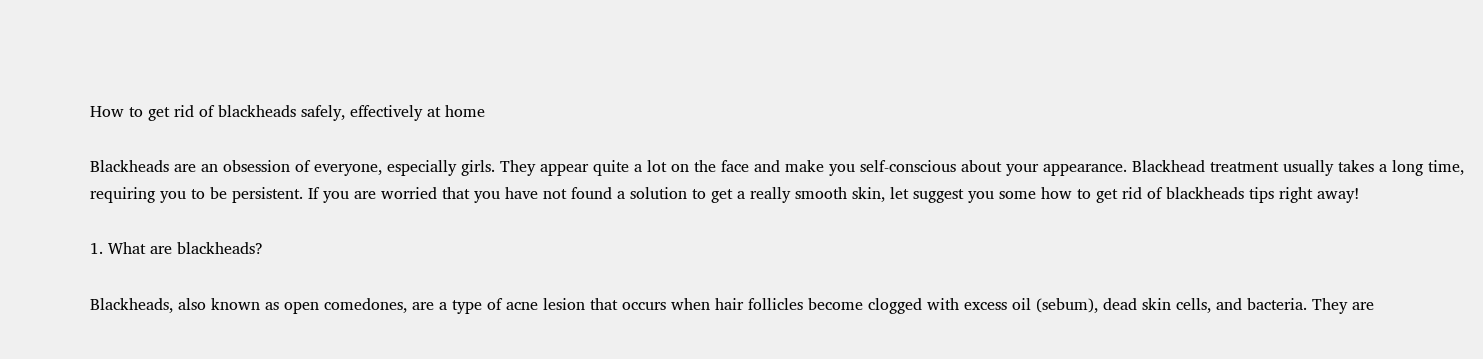How to get rid of blackheads safely, effectively at home

Blackheads are an obsession of everyone, especially girls. They appear quite a lot on the face and make you self-conscious about your appearance. Blackhead treatment usually takes a long time, requiring you to be persistent. If you are worried that you have not found a solution to get a really smooth skin, let suggest you some how to get rid of blackheads tips right away!

1. What are blackheads?

Blackheads, also known as open comedones, are a type of acne lesion that occurs when hair follicles become clogged with excess oil (sebum), dead skin cells, and bacteria. They are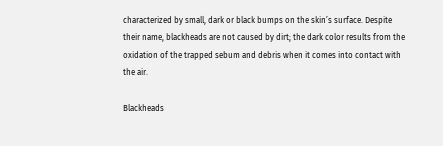characterized by small, dark or black bumps on the skin’s surface. Despite their name, blackheads are not caused by dirt; the dark color results from the oxidation of the trapped sebum and debris when it comes into contact with the air.

Blackheads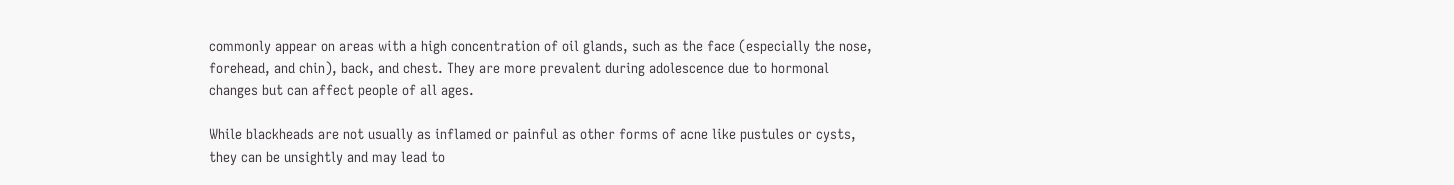commonly appear on areas with a high concentration of oil glands, such as the face (especially the nose, forehead, and chin), back, and chest. They are more prevalent during adolescence due to hormonal changes but can affect people of all ages.

While blackheads are not usually as inflamed or painful as other forms of acne like pustules or cysts, they can be unsightly and may lead to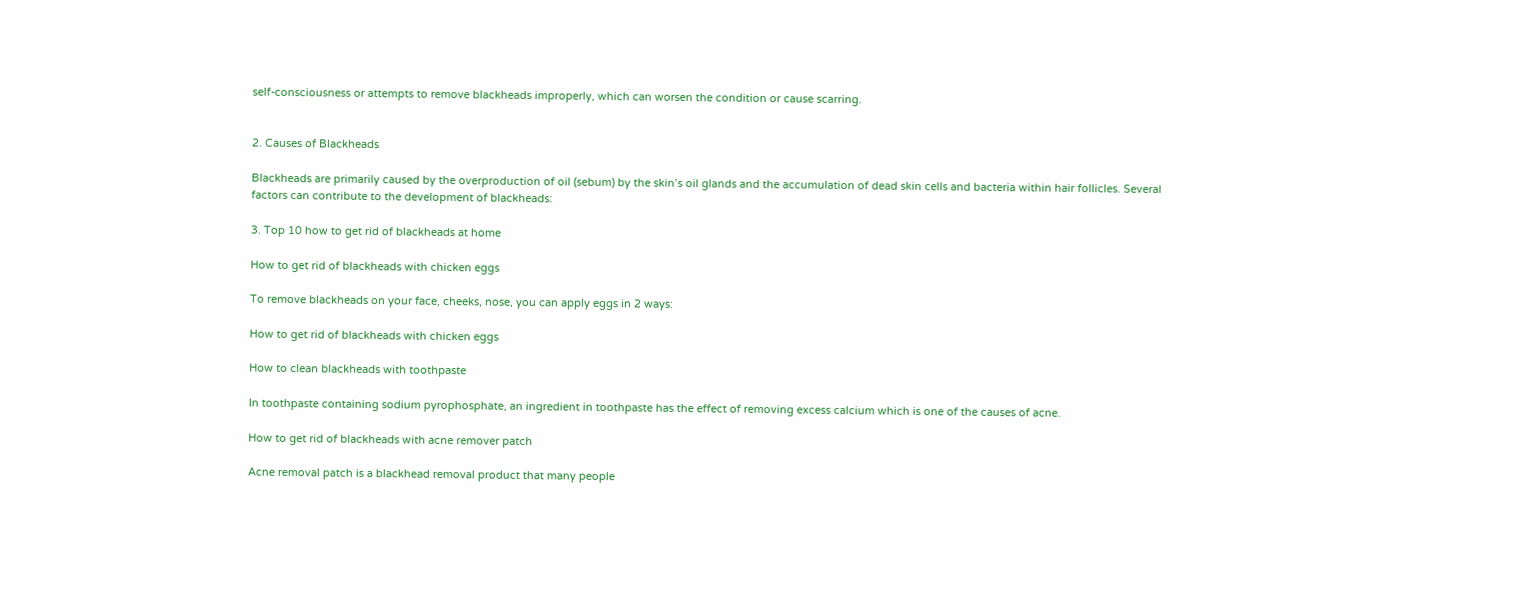self-consciousness or attempts to remove blackheads improperly, which can worsen the condition or cause scarring.


2. Causes of Blackheads

Blackheads are primarily caused by the overproduction of oil (sebum) by the skin’s oil glands and the accumulation of dead skin cells and bacteria within hair follicles. Several factors can contribute to the development of blackheads:

3. Top 10 how to get rid of blackheads at home

How to get rid of blackheads with chicken eggs

To remove blackheads on your face, cheeks, nose, you can apply eggs in 2 ways:

How to get rid of blackheads with chicken eggs

How to clean blackheads with toothpaste

In toothpaste containing sodium pyrophosphate, an ingredient in toothpaste has the effect of removing excess calcium which is one of the causes of acne.

How to get rid of blackheads with acne remover patch

Acne removal patch is a blackhead removal product that many people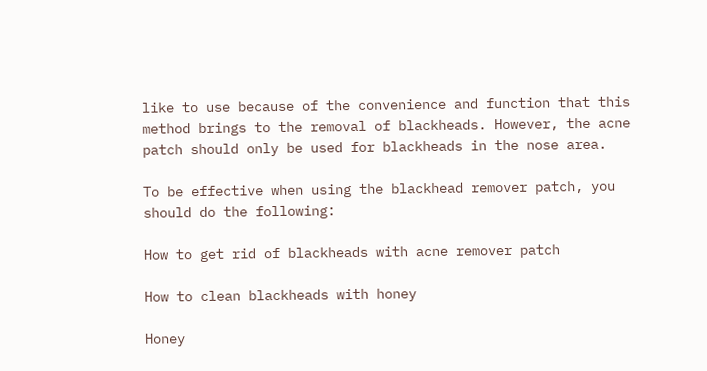like to use because of the convenience and function that this method brings to the removal of blackheads. However, the acne patch should only be used for blackheads in the nose area.

To be effective when using the blackhead remover patch, you should do the following:

How to get rid of blackheads with acne remover patch

How to clean blackheads with honey

Honey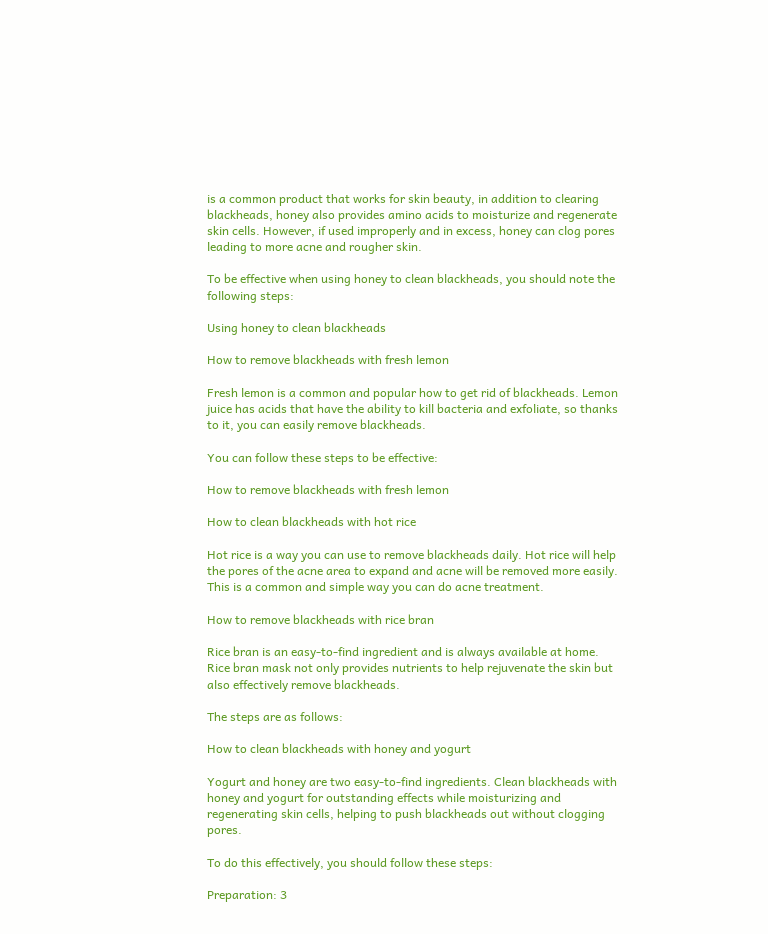is a common product that works for skin beauty, in addition to clearing blackheads, honey also provides amino acids to moisturize and regenerate skin cells. However, if used improperly and in excess, honey can clog pores leading to more acne and rougher skin.

To be effective when using honey to clean blackheads, you should note the following steps:

Using honey to clean blackheads

How to remove blackheads with fresh lemon

Fresh lemon is a common and popular how to get rid of blackheads. Lemon juice has acids that have the ability to kill bacteria and exfoliate, so thanks to it, you can easily remove blackheads.

You can follow these steps to be effective:

How to remove blackheads with fresh lemon

How to clean blackheads with hot rice

Hot rice is a way you can use to remove blackheads daily. Hot rice will help the pores of the acne area to expand and acne will be removed more easily. This is a common and simple way you can do acne treatment.

How to remove blackheads with rice bran

Rice bran is an easy-to-find ingredient and is always available at home. Rice bran mask not only provides nutrients to help rejuvenate the skin but also effectively remove blackheads.

The steps are as follows:

How to clean blackheads with honey and yogurt

Yogurt and honey are two easy-to-find ingredients. Clean blackheads with honey and yogurt for outstanding effects while moisturizing and regenerating skin cells, helping to push blackheads out without clogging pores.

To do this effectively, you should follow these steps:

Preparation: 3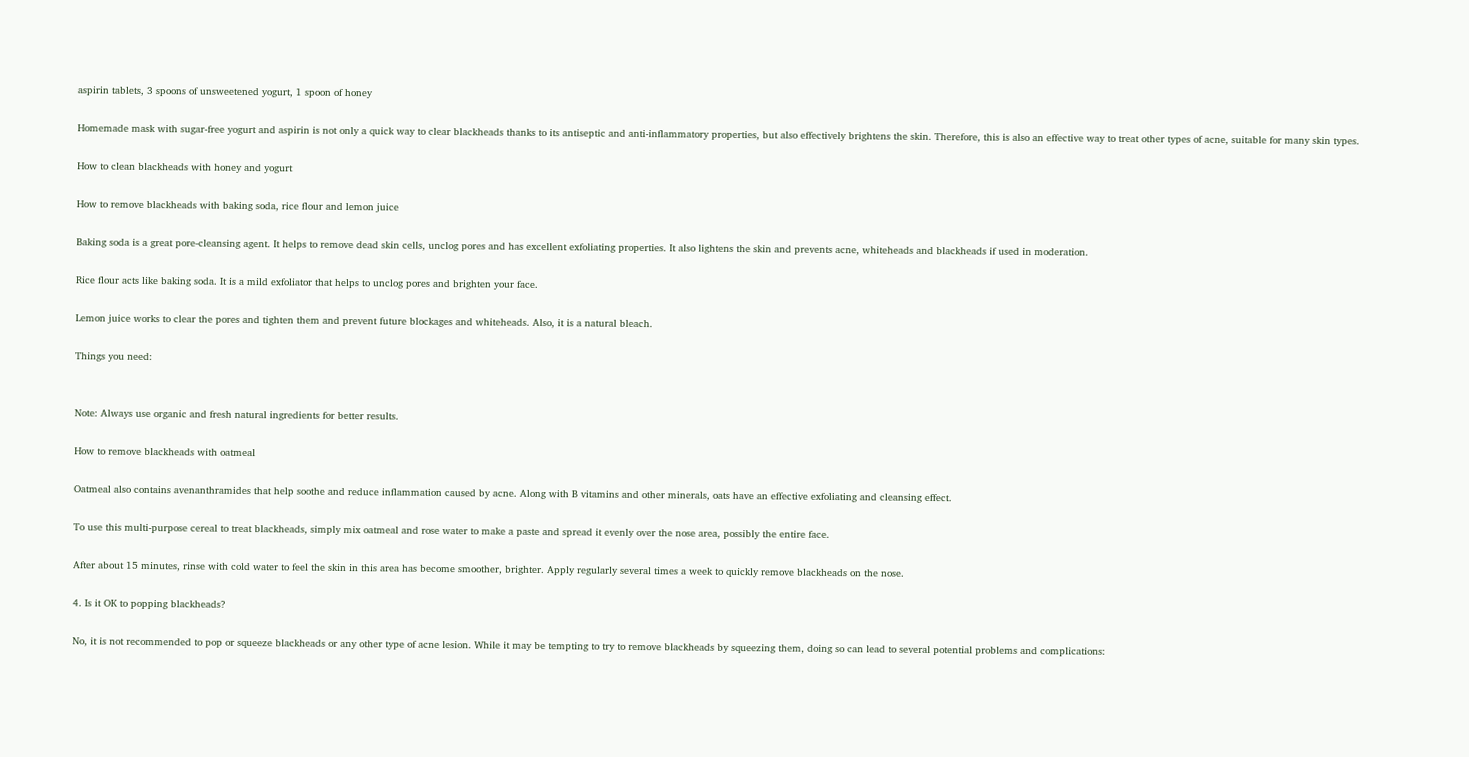aspirin tablets, 3 spoons of unsweetened yogurt, 1 spoon of honey

Homemade mask with sugar-free yogurt and aspirin is not only a quick way to clear blackheads thanks to its antiseptic and anti-inflammatory properties, but also effectively brightens the skin. Therefore, this is also an effective way to treat other types of acne, suitable for many skin types.

How to clean blackheads with honey and yogurt

How to remove blackheads with baking soda, rice flour and lemon juice

Baking soda is a great pore-cleansing agent. It helps to remove dead skin cells, unclog pores and has excellent exfoliating properties. It also lightens the skin and prevents acne, whiteheads and blackheads if used in moderation.

Rice flour acts like baking soda. It is a mild exfoliator that helps to unclog pores and brighten your face.

Lemon juice works to clear the pores and tighten them and prevent future blockages and whiteheads. Also, it is a natural bleach.

Things you need:


Note: Always use organic and fresh natural ingredients for better results.

How to remove blackheads with oatmeal

Oatmeal also contains avenanthramides that help soothe and reduce inflammation caused by acne. Along with B vitamins and other minerals, oats have an effective exfoliating and cleansing effect.

To use this multi-purpose cereal to treat blackheads, simply mix oatmeal and rose water to make a paste and spread it evenly over the nose area, possibly the entire face.

After about 15 minutes, rinse with cold water to feel the skin in this area has become smoother, brighter. Apply regularly several times a week to quickly remove blackheads on the nose.

4. Is it OK to popping blackheads?

No, it is not recommended to pop or squeeze blackheads or any other type of acne lesion. While it may be tempting to try to remove blackheads by squeezing them, doing so can lead to several potential problems and complications: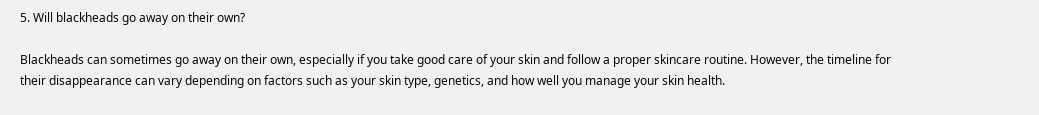5. Will blackheads go away on their own?

Blackheads can sometimes go away on their own, especially if you take good care of your skin and follow a proper skincare routine. However, the timeline for their disappearance can vary depending on factors such as your skin type, genetics, and how well you manage your skin health.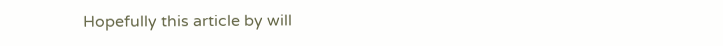Hopefully this article by will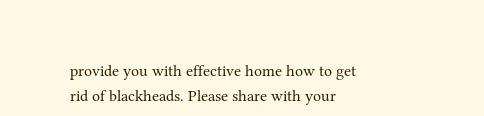provide you with effective home how to get rid of blackheads. Please share with your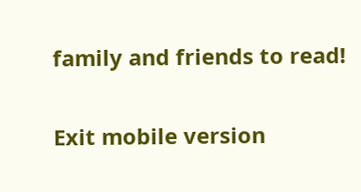family and friends to read!

Exit mobile version